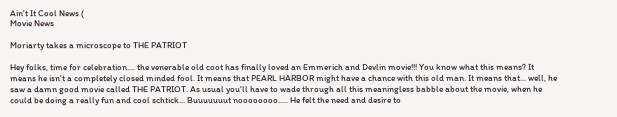Ain't It Cool News (
Movie News

Moriarty takes a microscope to THE PATRIOT

Hey folks, time for celebration.... the venerable old coot has finally loved an Emmerich and Devlin movie!!! You know what this means? It means he isn't a completely closed minded fool. It means that PEARL HARBOR might have a chance with this old man. It means that... well, he saw a damn good movie called THE PATRIOT. As usual you'll have to wade through all this meaningless babble about the movie, when he could be doing a really fun and cool schtick... Buuuuuuut noooooooo..... He felt the need and desire to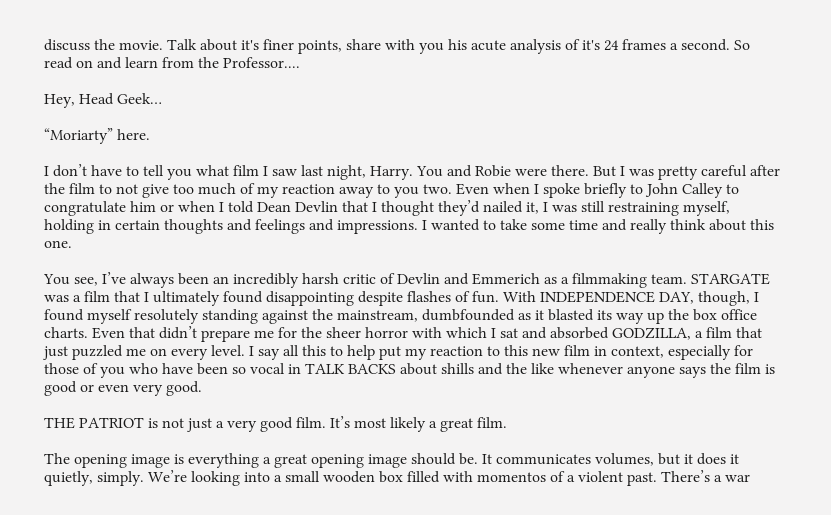discuss the movie. Talk about it's finer points, share with you his acute analysis of it's 24 frames a second. So read on and learn from the Professor....

Hey, Head Geek…

“Moriarty” here.

I don’t have to tell you what film I saw last night, Harry. You and Robie were there. But I was pretty careful after the film to not give too much of my reaction away to you two. Even when I spoke briefly to John Calley to congratulate him or when I told Dean Devlin that I thought they’d nailed it, I was still restraining myself, holding in certain thoughts and feelings and impressions. I wanted to take some time and really think about this one.

You see, I’ve always been an incredibly harsh critic of Devlin and Emmerich as a filmmaking team. STARGATE was a film that I ultimately found disappointing despite flashes of fun. With INDEPENDENCE DAY, though, I found myself resolutely standing against the mainstream, dumbfounded as it blasted its way up the box office charts. Even that didn’t prepare me for the sheer horror with which I sat and absorbed GODZILLA, a film that just puzzled me on every level. I say all this to help put my reaction to this new film in context, especially for those of you who have been so vocal in TALK BACKS about shills and the like whenever anyone says the film is good or even very good.

THE PATRIOT is not just a very good film. It’s most likely a great film.

The opening image is everything a great opening image should be. It communicates volumes, but it does it quietly, simply. We’re looking into a small wooden box filled with momentos of a violent past. There’s a war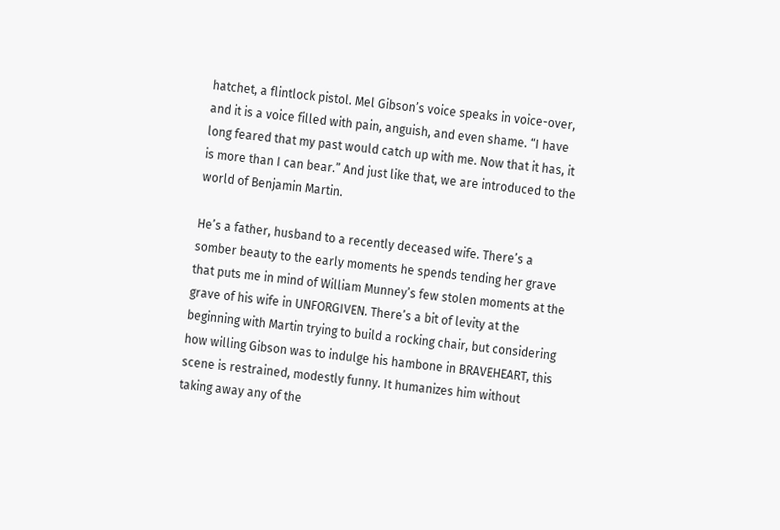hatchet, a flintlock pistol. Mel Gibson’s voice speaks in voice-over, and it is a voice filled with pain, anguish, and even shame. “I have long feared that my past would catch up with me. Now that it has, it is more than I can bear.” And just like that, we are introduced to the world of Benjamin Martin.

He’s a father, husband to a recently deceased wife. There’s a somber beauty to the early moments he spends tending her grave that puts me in mind of William Munney’s few stolen moments at the grave of his wife in UNFORGIVEN. There’s a bit of levity at the beginning with Martin trying to build a rocking chair, but considering how willing Gibson was to indulge his hambone in BRAVEHEART, this scene is restrained, modestly funny. It humanizes him without taking away any of the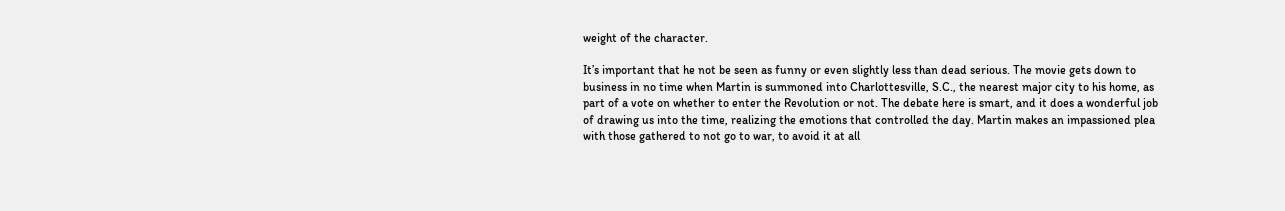weight of the character.

It’s important that he not be seen as funny or even slightly less than dead serious. The movie gets down to business in no time when Martin is summoned into Charlottesville, S.C., the nearest major city to his home, as part of a vote on whether to enter the Revolution or not. The debate here is smart, and it does a wonderful job of drawing us into the time, realizing the emotions that controlled the day. Martin makes an impassioned plea with those gathered to not go to war, to avoid it at all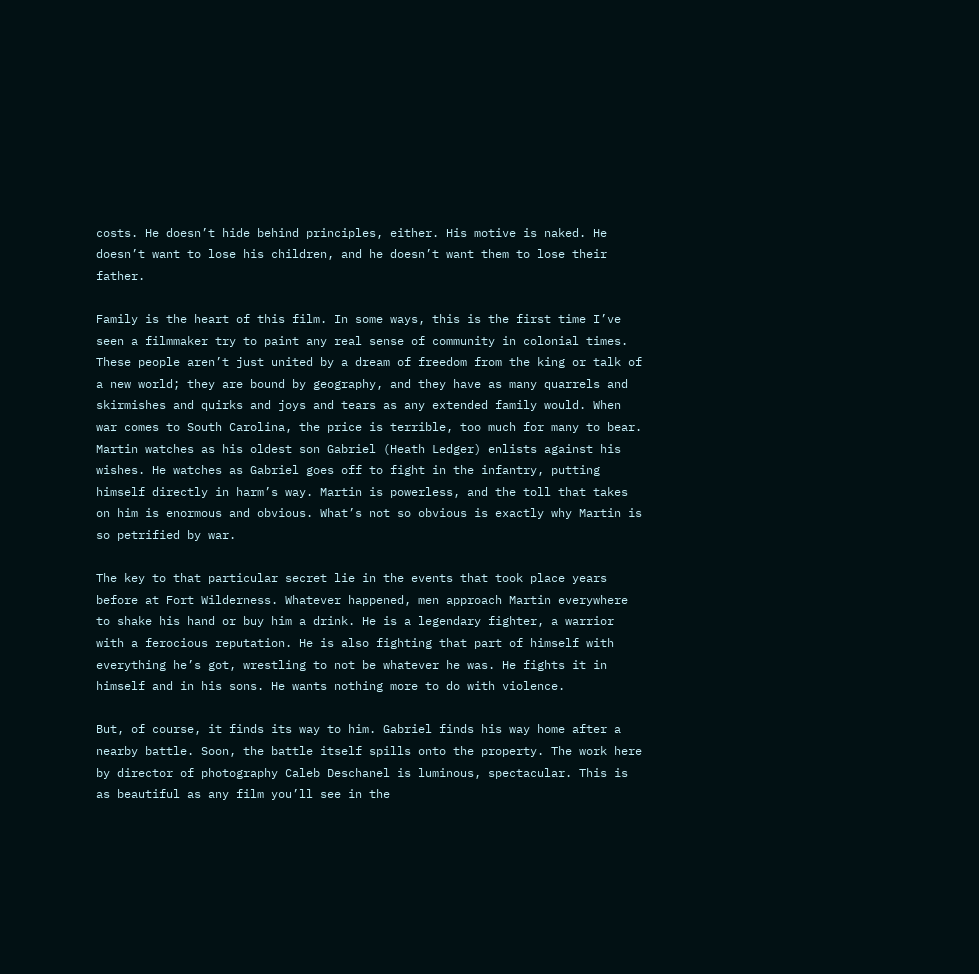costs. He doesn’t hide behind principles, either. His motive is naked. He doesn’t want to lose his children, and he doesn’t want them to lose their father.

Family is the heart of this film. In some ways, this is the first time I’ve seen a filmmaker try to paint any real sense of community in colonial times. These people aren’t just united by a dream of freedom from the king or talk of a new world; they are bound by geography, and they have as many quarrels and skirmishes and quirks and joys and tears as any extended family would. When war comes to South Carolina, the price is terrible, too much for many to bear. Martin watches as his oldest son Gabriel (Heath Ledger) enlists against his wishes. He watches as Gabriel goes off to fight in the infantry, putting himself directly in harm’s way. Martin is powerless, and the toll that takes on him is enormous and obvious. What’s not so obvious is exactly why Martin is so petrified by war.

The key to that particular secret lie in the events that took place years before at Fort Wilderness. Whatever happened, men approach Martin everywhere to shake his hand or buy him a drink. He is a legendary fighter, a warrior with a ferocious reputation. He is also fighting that part of himself with everything he’s got, wrestling to not be whatever he was. He fights it in himself and in his sons. He wants nothing more to do with violence.

But, of course, it finds its way to him. Gabriel finds his way home after a nearby battle. Soon, the battle itself spills onto the property. The work here by director of photography Caleb Deschanel is luminous, spectacular. This is as beautiful as any film you’ll see in the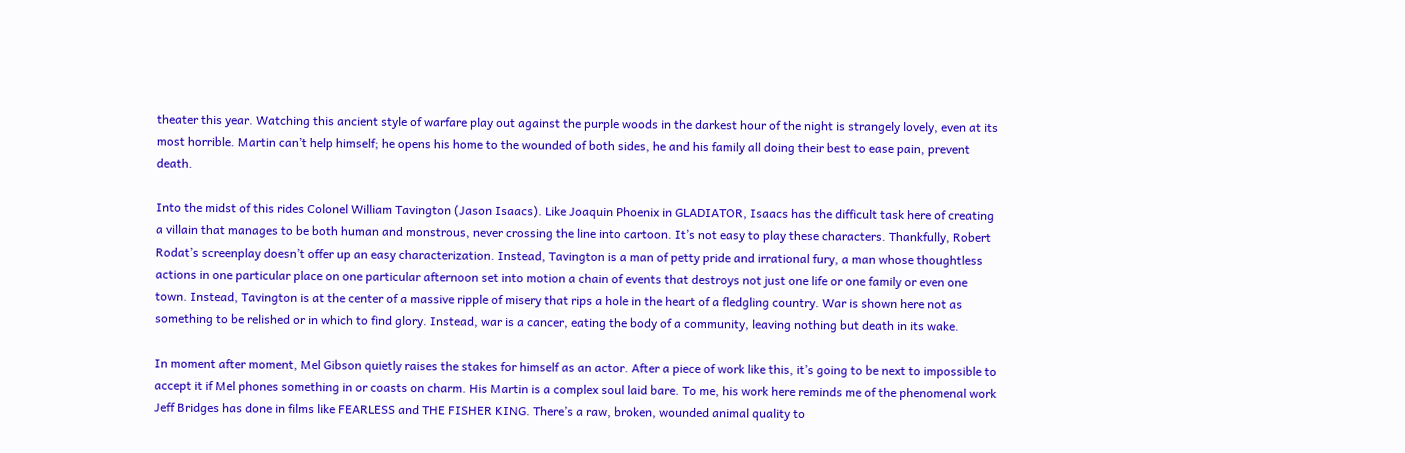theater this year. Watching this ancient style of warfare play out against the purple woods in the darkest hour of the night is strangely lovely, even at its most horrible. Martin can’t help himself; he opens his home to the wounded of both sides, he and his family all doing their best to ease pain, prevent death.

Into the midst of this rides Colonel William Tavington (Jason Isaacs). Like Joaquin Phoenix in GLADIATOR, Isaacs has the difficult task here of creating a villain that manages to be both human and monstrous, never crossing the line into cartoon. It’s not easy to play these characters. Thankfully, Robert Rodat’s screenplay doesn’t offer up an easy characterization. Instead, Tavington is a man of petty pride and irrational fury, a man whose thoughtless actions in one particular place on one particular afternoon set into motion a chain of events that destroys not just one life or one family or even one town. Instead, Tavington is at the center of a massive ripple of misery that rips a hole in the heart of a fledgling country. War is shown here not as something to be relished or in which to find glory. Instead, war is a cancer, eating the body of a community, leaving nothing but death in its wake.

In moment after moment, Mel Gibson quietly raises the stakes for himself as an actor. After a piece of work like this, it’s going to be next to impossible to accept it if Mel phones something in or coasts on charm. His Martin is a complex soul laid bare. To me, his work here reminds me of the phenomenal work Jeff Bridges has done in films like FEARLESS and THE FISHER KING. There’s a raw, broken, wounded animal quality to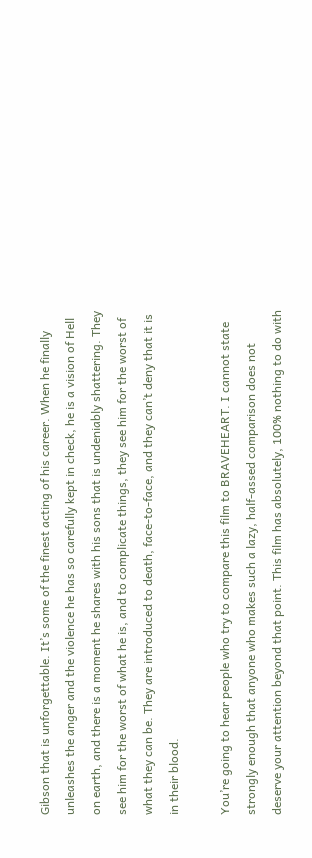Gibson that is unforgettable. It’s some of the finest acting of his career. When he finally unleashes the anger and the violence he has so carefully kept in check, he is a vision of Hell on earth, and there is a moment he shares with his sons that is undeniably shattering. They see him for the worst of what he is, and to complicate things, they see him for the worst of what they can be. They are introduced to death, face-to-face, and they can’t deny that it is in their blood.

You’re going to hear people who try to compare this film to BRAVEHEART. I cannot state strongly enough that anyone who makes such a lazy, half-assed comparison does not deserve your attention beyond that point. This film has absolutely, 100% nothing to do with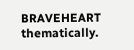BRAVEHEART thematically.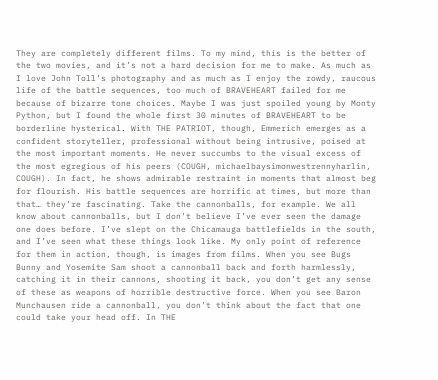They are completely different films. To my mind, this is the better of the two movies, and it’s not a hard decision for me to make. As much as I love John Toll’s photography and as much as I enjoy the rowdy, raucous life of the battle sequences, too much of BRAVEHEART failed for me because of bizarre tone choices. Maybe I was just spoiled young by Monty Python, but I found the whole first 30 minutes of BRAVEHEART to be borderline hysterical. With THE PATRIOT, though, Emmerich emerges as a confident storyteller, professional without being intrusive, poised at the most important moments. He never succumbs to the visual excess of the most egregious of his peers (COUGH, michaelbaysimonwestrennyharlin, COUGH). In fact, he shows admirable restraint in moments that almost beg for flourish. His battle sequences are horrific at times, but more than that… they’re fascinating. Take the cannonballs, for example. We all know about cannonballs, but I don’t believe I’ve ever seen the damage one does before. I’ve slept on the Chicamauga battlefields in the south, and I’ve seen what these things look like. My only point of reference for them in action, though, is images from films. When you see Bugs Bunny and Yosemite Sam shoot a cannonball back and forth harmlessly, catching it in their cannons, shooting it back, you don’t get any sense of these as weapons of horrible destructive force. When you see Baron Munchausen ride a cannonball, you don’t think about the fact that one could take your head off. In THE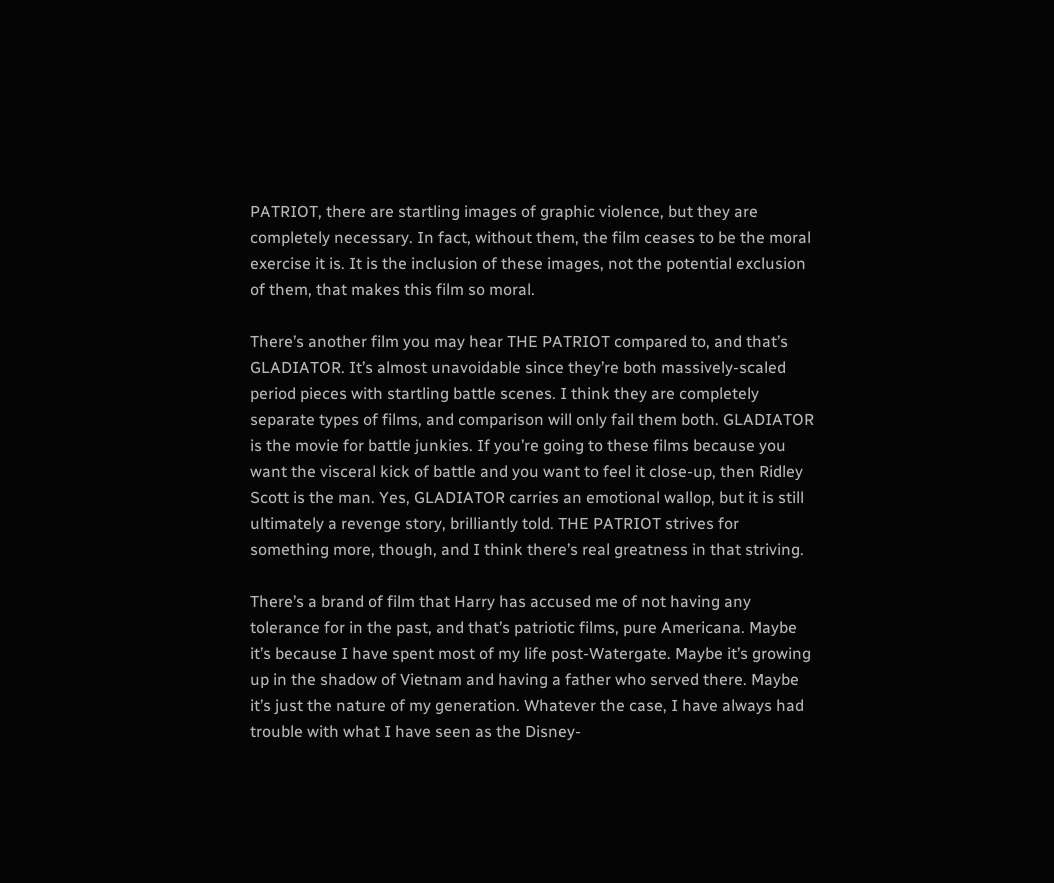PATRIOT, there are startling images of graphic violence, but they are completely necessary. In fact, without them, the film ceases to be the moral exercise it is. It is the inclusion of these images, not the potential exclusion of them, that makes this film so moral.

There’s another film you may hear THE PATRIOT compared to, and that’s GLADIATOR. It’s almost unavoidable since they’re both massively-scaled period pieces with startling battle scenes. I think they are completely separate types of films, and comparison will only fail them both. GLADIATOR is the movie for battle junkies. If you’re going to these films because you want the visceral kick of battle and you want to feel it close-up, then Ridley Scott is the man. Yes, GLADIATOR carries an emotional wallop, but it is still ultimately a revenge story, brilliantly told. THE PATRIOT strives for something more, though, and I think there’s real greatness in that striving.

There’s a brand of film that Harry has accused me of not having any tolerance for in the past, and that’s patriotic films, pure Americana. Maybe it’s because I have spent most of my life post-Watergate. Maybe it’s growing up in the shadow of Vietnam and having a father who served there. Maybe it’s just the nature of my generation. Whatever the case, I have always had trouble with what I have seen as the Disney-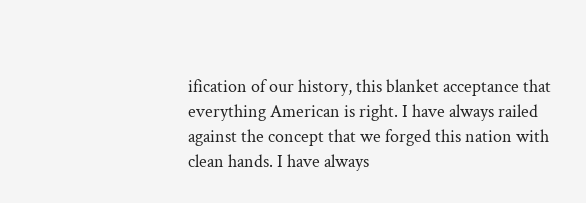ification of our history, this blanket acceptance that everything American is right. I have always railed against the concept that we forged this nation with clean hands. I have always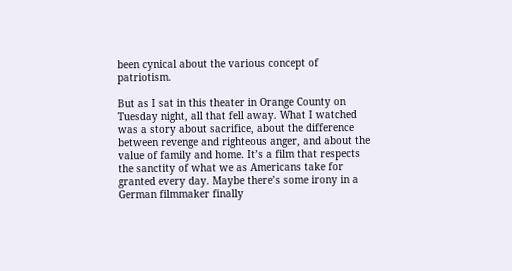been cynical about the various concept of patriotism.

But as I sat in this theater in Orange County on Tuesday night, all that fell away. What I watched was a story about sacrifice, about the difference between revenge and righteous anger, and about the value of family and home. It’s a film that respects the sanctity of what we as Americans take for granted every day. Maybe there’s some irony in a German filmmaker finally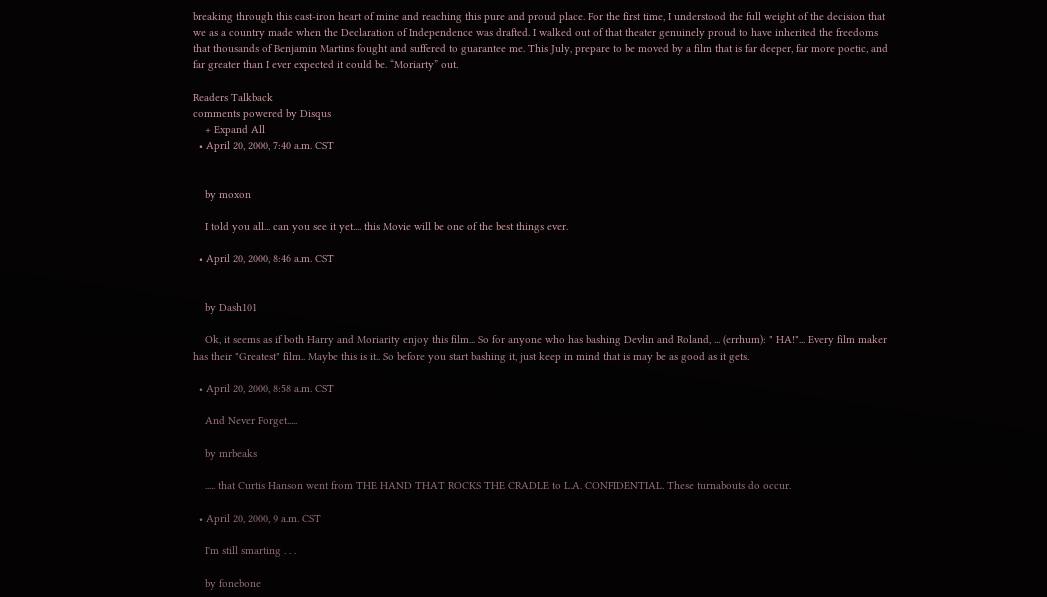breaking through this cast-iron heart of mine and reaching this pure and proud place. For the first time, I understood the full weight of the decision that we as a country made when the Declaration of Independence was drafted. I walked out of that theater genuinely proud to have inherited the freedoms that thousands of Benjamin Martins fought and suffered to guarantee me. This July, prepare to be moved by a film that is far deeper, far more poetic, and far greater than I ever expected it could be. “Moriarty” out.

Readers Talkback
comments powered by Disqus
    + Expand All
  • April 20, 2000, 7:40 a.m. CST


    by moxon

    I told you all... can you see it yet.... this Movie will be one of the best things ever.

  • April 20, 2000, 8:46 a.m. CST


    by Dash101

    Ok, it seems as if both Harry and Moriarity enjoy this film... So for anyone who has bashing Devlin and Roland, ... (errhum): " HA!"... Every film maker has their "Greatest" film.. Maybe this is it.. So before you start bashing it, just keep in mind that is may be as good as it gets.

  • April 20, 2000, 8:58 a.m. CST

    And Never Forget.....

    by mrbeaks

    ..... that Curtis Hanson went from THE HAND THAT ROCKS THE CRADLE to L.A. CONFIDENTIAL. These turnabouts do occur.

  • April 20, 2000, 9 a.m. CST

    I'm still smarting . . .

    by fonebone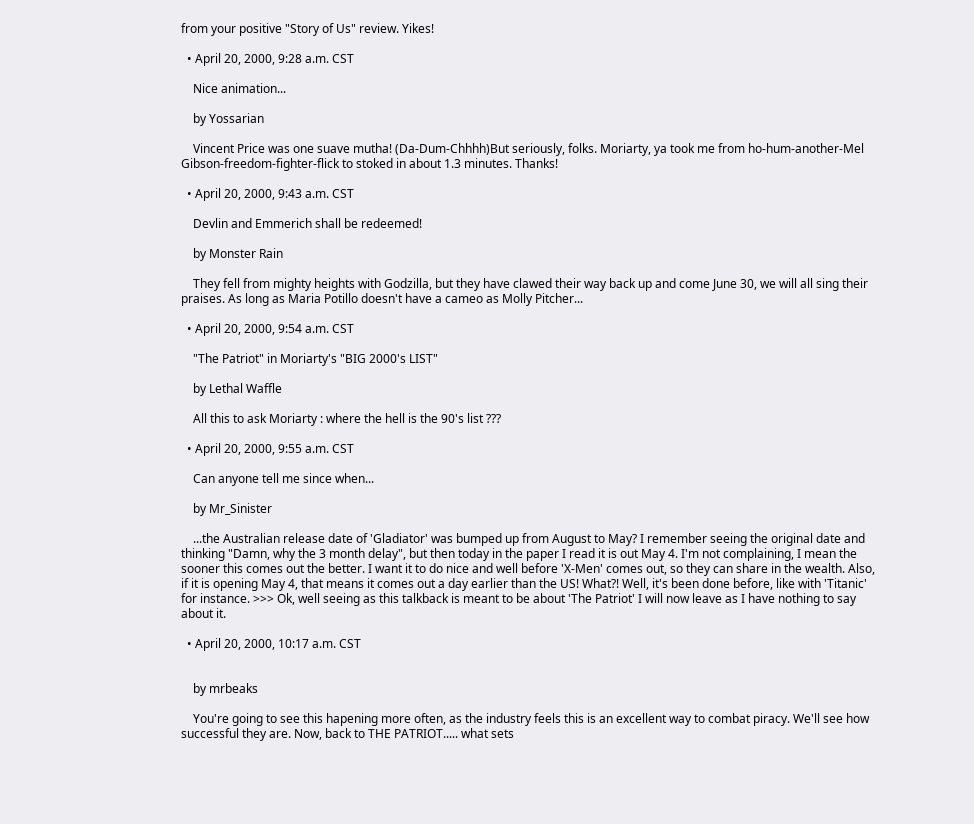from your positive "Story of Us" review. Yikes!

  • April 20, 2000, 9:28 a.m. CST

    Nice animation...

    by Yossarian

    Vincent Price was one suave mutha! (Da-Dum-Chhhh)But seriously, folks. Moriarty, ya took me from ho-hum-another-Mel Gibson-freedom-fighter-flick to stoked in about 1.3 minutes. Thanks!

  • April 20, 2000, 9:43 a.m. CST

    Devlin and Emmerich shall be redeemed!

    by Monster Rain

    They fell from mighty heights with Godzilla, but they have clawed their way back up and come June 30, we will all sing their praises. As long as Maria Potillo doesn't have a cameo as Molly Pitcher...

  • April 20, 2000, 9:54 a.m. CST

    "The Patriot" in Moriarty's "BIG 2000's LIST"

    by Lethal Waffle

    All this to ask Moriarty : where the hell is the 90's list ???

  • April 20, 2000, 9:55 a.m. CST

    Can anyone tell me since when...

    by Mr_Sinister

    ...the Australian release date of 'Gladiator' was bumped up from August to May? I remember seeing the original date and thinking "Damn, why the 3 month delay", but then today in the paper I read it is out May 4. I'm not complaining, I mean the sooner this comes out the better. I want it to do nice and well before 'X-Men' comes out, so they can share in the wealth. Also, if it is opening May 4, that means it comes out a day earlier than the US! What?! Well, it's been done before, like with 'Titanic' for instance. >>> Ok, well seeing as this talkback is meant to be about 'The Patriot' I will now leave as I have nothing to say about it.

  • April 20, 2000, 10:17 a.m. CST


    by mrbeaks

    You're going to see this hapening more often, as the industry feels this is an excellent way to combat piracy. We'll see how successful they are. Now, back to THE PATRIOT..... what sets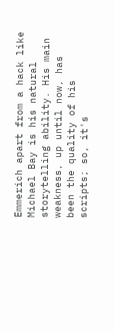Emmerich apart from a hack like Michael Bay is his natural storytelling ability. His main weakness, up until now, has been the quality of his scripts; so, it's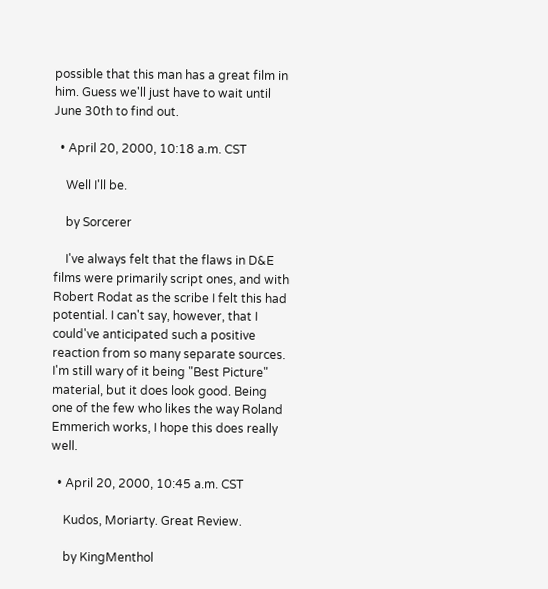possible that this man has a great film in him. Guess we'll just have to wait until June 30th to find out.

  • April 20, 2000, 10:18 a.m. CST

    Well I'll be.

    by Sorcerer

    I've always felt that the flaws in D&E films were primarily script ones, and with Robert Rodat as the scribe I felt this had potential. I can't say, however, that I could've anticipated such a positive reaction from so many separate sources. I'm still wary of it being "Best Picture" material, but it does look good. Being one of the few who likes the way Roland Emmerich works, I hope this does really well.

  • April 20, 2000, 10:45 a.m. CST

    Kudos, Moriarty. Great Review.

    by KingMenthol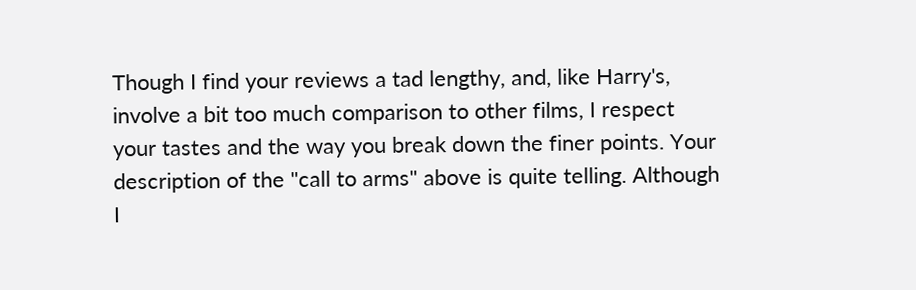Though I find your reviews a tad lengthy, and, like Harry's, involve a bit too much comparison to other films, I respect your tastes and the way you break down the finer points. Your description of the "call to arms" above is quite telling. Although I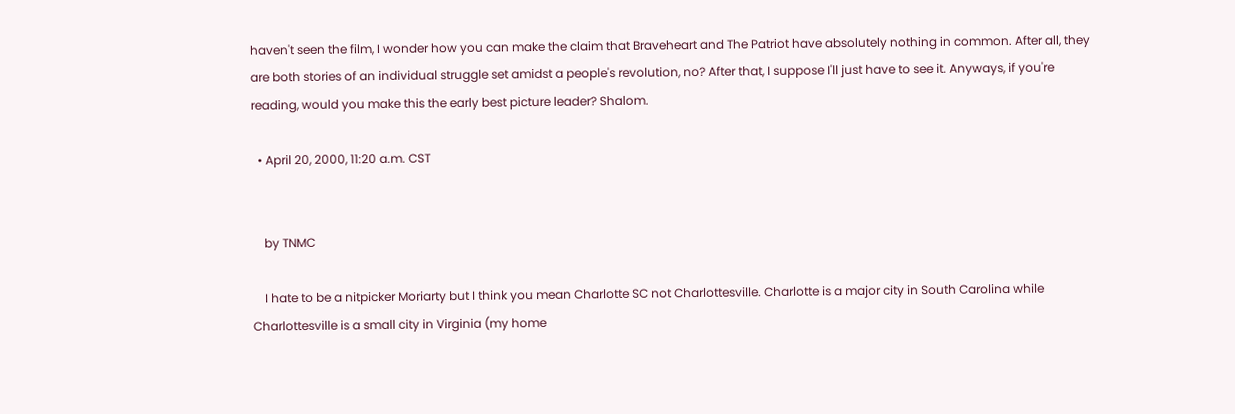haven't seen the film, I wonder how you can make the claim that Braveheart and The Patriot have absolutely nothing in common. After all, they are both stories of an individual struggle set amidst a people's revolution, no? After that, I suppose I'll just have to see it. Anyways, if you're reading, would you make this the early best picture leader? Shalom.

  • April 20, 2000, 11:20 a.m. CST


    by TNMC

    I hate to be a nitpicker Moriarty but I think you mean Charlotte SC not Charlottesville. Charlotte is a major city in South Carolina while Charlottesville is a small city in Virginia (my home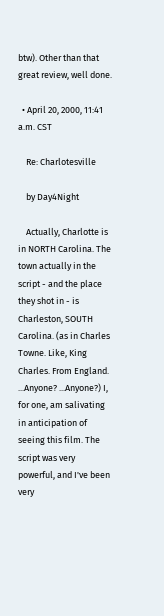btw). Other than that great review, well done.

  • April 20, 2000, 11:41 a.m. CST

    Re: Charlotesville

    by Day4Night

    Actually, Charlotte is in NORTH Carolina. The town actually in the script - and the place they shot in - is Charleston, SOUTH Carolina. (as in Charles Towne. Like, King Charles. From England. ...Anyone? ...Anyone?) I, for one, am salivating in anticipation of seeing this film. The script was very powerful, and I've been very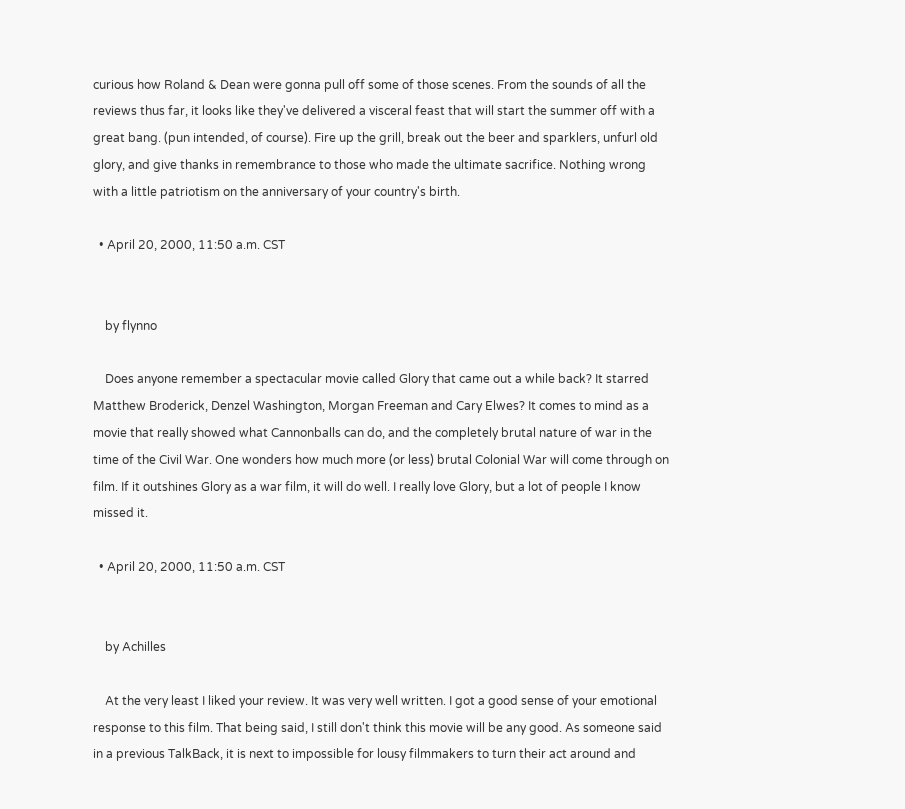curious how Roland & Dean were gonna pull off some of those scenes. From the sounds of all the reviews thus far, it looks like they've delivered a visceral feast that will start the summer off with a great bang. (pun intended, of course). Fire up the grill, break out the beer and sparklers, unfurl old glory, and give thanks in remembrance to those who made the ultimate sacrifice. Nothing wrong with a little patriotism on the anniversary of your country's birth.

  • April 20, 2000, 11:50 a.m. CST


    by flynno

    Does anyone remember a spectacular movie called Glory that came out a while back? It starred Matthew Broderick, Denzel Washington, Morgan Freeman and Cary Elwes? It comes to mind as a movie that really showed what Cannonballs can do, and the completely brutal nature of war in the time of the Civil War. One wonders how much more (or less) brutal Colonial War will come through on film. If it outshines Glory as a war film, it will do well. I really love Glory, but a lot of people I know missed it.

  • April 20, 2000, 11:50 a.m. CST


    by Achilles

    At the very least I liked your review. It was very well written. I got a good sense of your emotional response to this film. That being said, I still don't think this movie will be any good. As someone said in a previous TalkBack, it is next to impossible for lousy filmmakers to turn their act around and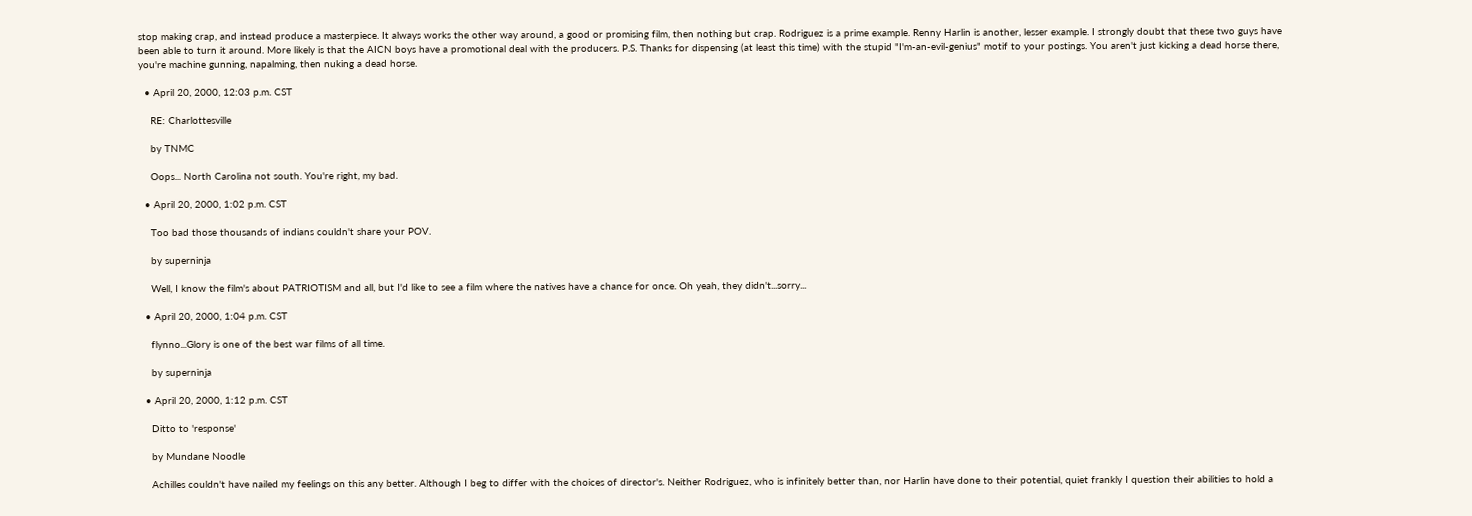stop making crap, and instead produce a masterpiece. It always works the other way around, a good or promising film, then nothing but crap. Rodriguez is a prime example. Renny Harlin is another, lesser example. I strongly doubt that these two guys have been able to turn it around. More likely is that the AICN boys have a promotional deal with the producers. P.S. Thanks for dispensing (at least this time) with the stupid "I'm-an-evil-genius" motif to your postings. You aren't just kicking a dead horse there, you're machine gunning, napalming, then nuking a dead horse.

  • April 20, 2000, 12:03 p.m. CST

    RE: Charlottesville

    by TNMC

    Oops... North Carolina not south. You're right, my bad.

  • April 20, 2000, 1:02 p.m. CST

    Too bad those thousands of indians couldn't share your POV.

    by superninja

    Well, I know the film's about PATRIOTISM and all, but I'd like to see a film where the natives have a chance for once. Oh yeah, they didn't...sorry...

  • April 20, 2000, 1:04 p.m. CST

    flynno...Glory is one of the best war films of all time.

    by superninja

  • April 20, 2000, 1:12 p.m. CST

    Ditto to 'response'

    by Mundane Noodle

    Achilles couldn't have nailed my feelings on this any better. Although I beg to differ with the choices of director's. Neither Rodriguez, who is infinitely better than, nor Harlin have done to their potential, quiet frankly I question their abilities to hold a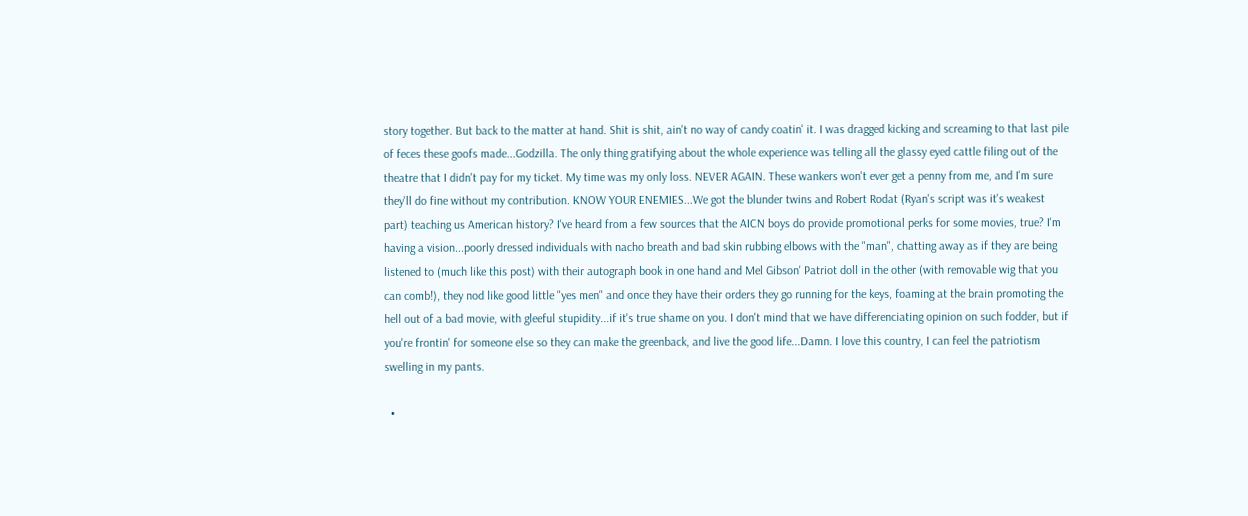story together. But back to the matter at hand. Shit is shit, ain't no way of candy coatin' it. I was dragged kicking and screaming to that last pile of feces these goofs made...Godzilla. The only thing gratifying about the whole experience was telling all the glassy eyed cattle filing out of the theatre that I didn't pay for my ticket. My time was my only loss. NEVER AGAIN. These wankers won't ever get a penny from me, and I'm sure they'll do fine without my contribution. KNOW YOUR ENEMIES...We got the blunder twins and Robert Rodat (Ryan's script was it's weakest part) teaching us American history? I've heard from a few sources that the AICN boys do provide promotional perks for some movies, true? I'm having a vision...poorly dressed individuals with nacho breath and bad skin rubbing elbows with the "man", chatting away as if they are being listened to (much like this post) with their autograph book in one hand and Mel Gibson' Patriot doll in the other (with removable wig that you can comb!), they nod like good little "yes men" and once they have their orders they go running for the keys, foaming at the brain promoting the hell out of a bad movie, with gleeful stupidity...if it's true shame on you. I don't mind that we have differenciating opinion on such fodder, but if you're frontin' for someone else so they can make the greenback, and live the good life...Damn. I love this country, I can feel the patriotism swelling in my pants.

  •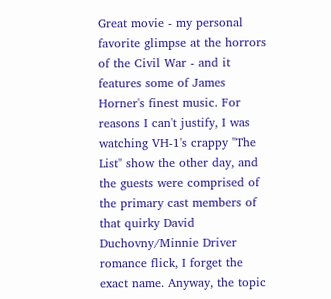Great movie - my personal favorite glimpse at the horrors of the Civil War - and it features some of James Horner's finest music. For reasons I can't justify, I was watching VH-1's crappy "The List" show the other day, and the guests were comprised of the primary cast members of that quirky David Duchovny/Minnie Driver romance flick, I forget the exact name. Anyway, the topic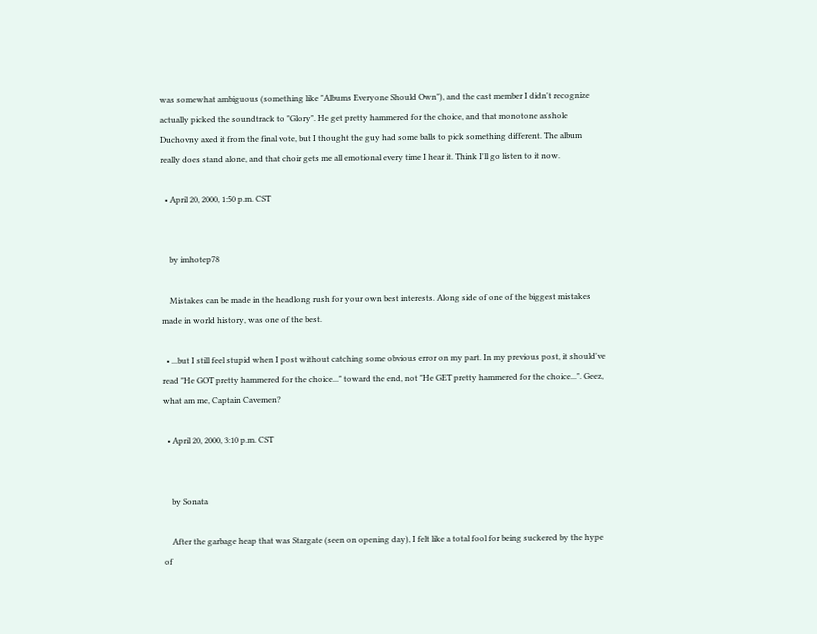was somewhat ambiguous (something like "Albums Everyone Should Own"), and the cast member I didn't recognize actually picked the soundtrack to "Glory". He get pretty hammered for the choice, and that monotone asshole Duchovny axed it from the final vote, but I thought the guy had some balls to pick something different. The album really does stand alone, and that choir gets me all emotional every time I hear it. Think I'll go listen to it now.

  • April 20, 2000, 1:50 p.m. CST


    by imhotep78

    Mistakes can be made in the headlong rush for your own best interests. Along side of one of the biggest mistakes made in world history, was one of the best.

  • ...but I still feel stupid when I post without catching some obvious error on my part. In my previous post, it should've read "He GOT pretty hammered for the choice..." toward the end, not "He GET pretty hammered for the choice...". Geez, what am me, Captain Cavemen?

  • April 20, 2000, 3:10 p.m. CST


    by Sonata

    After the garbage heap that was Stargate (seen on opening day), I felt like a total fool for being suckered by the hype of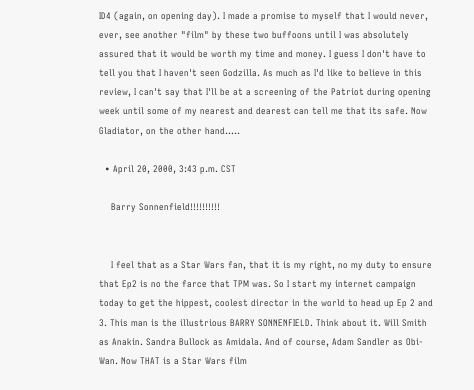ID4 (again, on opening day). I made a promise to myself that I would never, ever, see another "film" by these two buffoons until I was absolutely assured that it would be worth my time and money. I guess I don't have to tell you that I haven't seen Godzilla. As much as I'd like to believe in this review, I can't say that I'll be at a screening of the Patriot during opening week until some of my nearest and dearest can tell me that its safe. Now Gladiator, on the other hand.....

  • April 20, 2000, 3:43 p.m. CST

    Barry Sonnenfield!!!!!!!!!!


    I feel that as a Star Wars fan, that it is my right, no my duty to ensure that Ep2 is no the farce that TPM was. So I start my internet campaign today to get the hippest, coolest director in the world to head up Ep 2 and 3. This man is the illustrious BARRY SONNENFIELD. Think about it. Will Smith as Anakin. Sandra Bullock as Amidala. And of course, Adam Sandler as Obi-Wan. Now THAT is a Star Wars film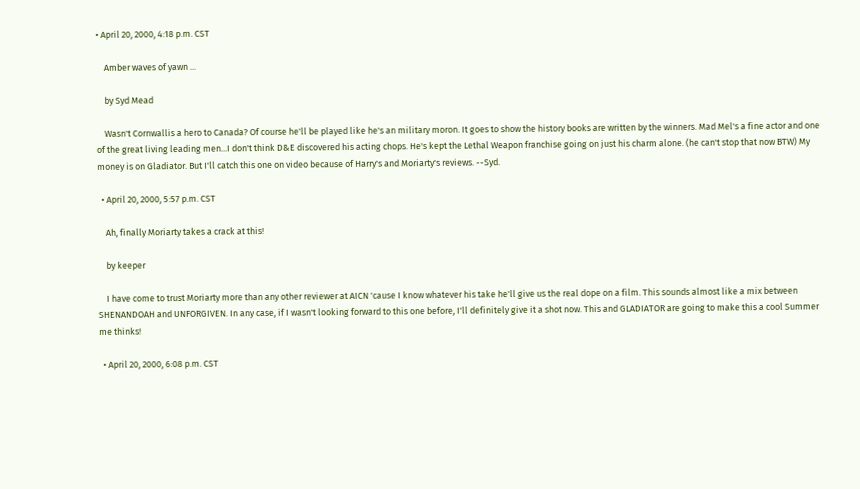• April 20, 2000, 4:18 p.m. CST

    Amber waves of yawn ...

    by Syd Mead

    Wasn't Cornwallis a hero to Canada? Of course he'll be played like he's an military moron. It goes to show the history books are written by the winners. Mad Mel's a fine actor and one of the great living leading men...I don't think D&E discovered his acting chops. He's kept the Lethal Weapon franchise going on just his charm alone. (he can't stop that now BTW) My money is on Gladiator. But I'll catch this one on video because of Harry's and Moriarty's reviews. --Syd.

  • April 20, 2000, 5:57 p.m. CST

    Ah, finally Moriarty takes a crack at this!

    by keeper

    I have come to trust Moriarty more than any other reviewer at AICN 'cause I know whatever his take he'll give us the real dope on a film. This sounds almost like a mix between SHENANDOAH and UNFORGIVEN. In any case, if I wasn't looking forward to this one before, I'll definitely give it a shot now. This and GLADIATOR are going to make this a cool Summer me thinks!

  • April 20, 2000, 6:08 p.m. CST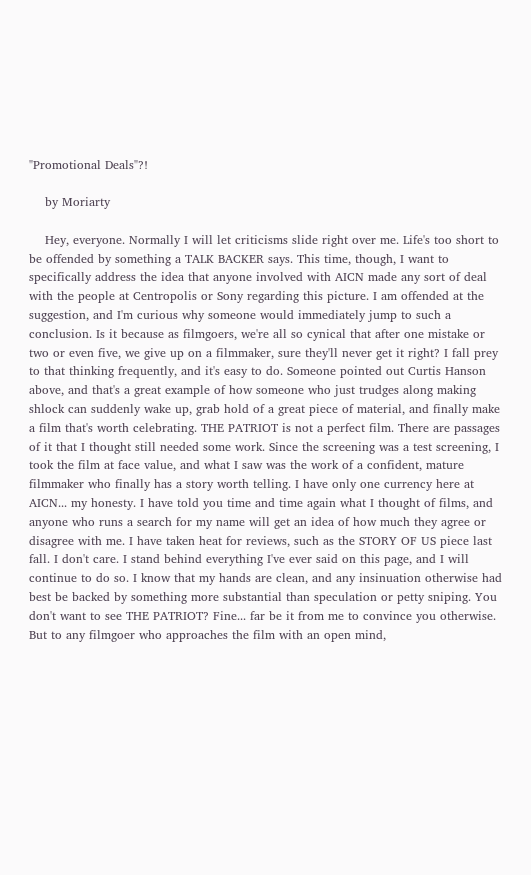"Promotional Deals"?!

    by Moriarty

    Hey, everyone. Normally I will let criticisms slide right over me. Life's too short to be offended by something a TALK BACKER says. This time, though, I want to specifically address the idea that anyone involved with AICN made any sort of deal with the people at Centropolis or Sony regarding this picture. I am offended at the suggestion, and I'm curious why someone would immediately jump to such a conclusion. Is it because as filmgoers, we're all so cynical that after one mistake or two or even five, we give up on a filmmaker, sure they'll never get it right? I fall prey to that thinking frequently, and it's easy to do. Someone pointed out Curtis Hanson above, and that's a great example of how someone who just trudges along making shlock can suddenly wake up, grab hold of a great piece of material, and finally make a film that's worth celebrating. THE PATRIOT is not a perfect film. There are passages of it that I thought still needed some work. Since the screening was a test screening, I took the film at face value, and what I saw was the work of a confident, mature filmmaker who finally has a story worth telling. I have only one currency here at AICN... my honesty. I have told you time and time again what I thought of films, and anyone who runs a search for my name will get an idea of how much they agree or disagree with me. I have taken heat for reviews, such as the STORY OF US piece last fall. I don't care. I stand behind everything I've ever said on this page, and I will continue to do so. I know that my hands are clean, and any insinuation otherwise had best be backed by something more substantial than speculation or petty sniping. You don't want to see THE PATRIOT? Fine... far be it from me to convince you otherwise. But to any filmgoer who approaches the film with an open mind,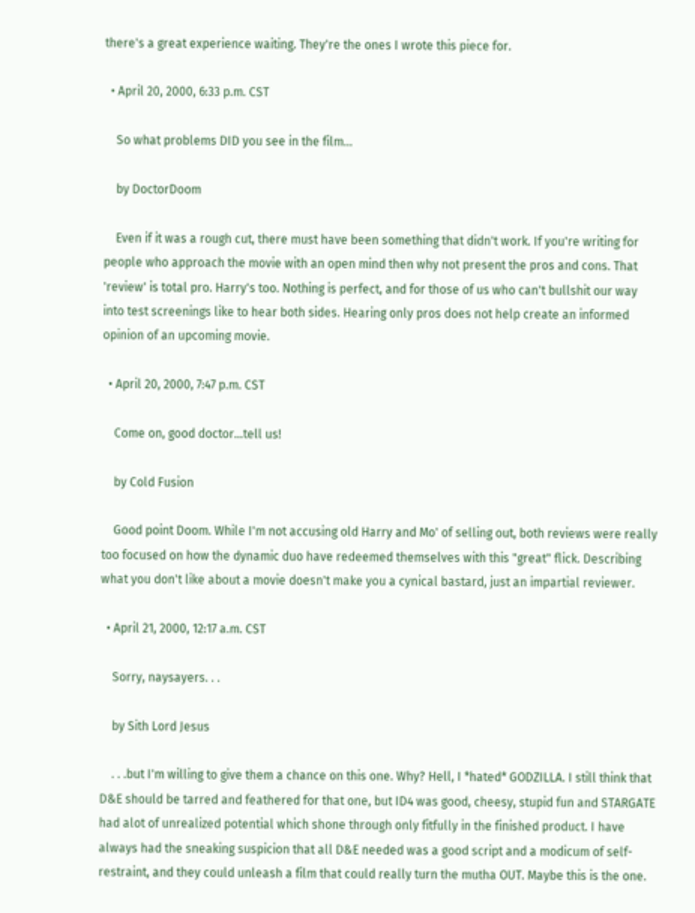there's a great experience waiting. They're the ones I wrote this piece for.

  • April 20, 2000, 6:33 p.m. CST

    So what problems DID you see in the film...

    by DoctorDoom

    Even if it was a rough cut, there must have been something that didn't work. If you're writing for people who approach the movie with an open mind then why not present the pros and cons. That 'review' is total pro. Harry's too. Nothing is perfect, and for those of us who can't bullshit our way into test screenings like to hear both sides. Hearing only pros does not help create an informed opinion of an upcoming movie.

  • April 20, 2000, 7:47 p.m. CST

    Come on, good doctor...tell us!

    by Cold Fusion

    Good point Doom. While I'm not accusing old Harry and Mo' of selling out, both reviews were really too focused on how the dynamic duo have redeemed themselves with this "great" flick. Describing what you don't like about a movie doesn't make you a cynical bastard, just an impartial reviewer.

  • April 21, 2000, 12:17 a.m. CST

    Sorry, naysayers. . .

    by Sith Lord Jesus

    . . .but I'm willing to give them a chance on this one. Why? Hell, I *hated* GODZILLA. I still think that D&E should be tarred and feathered for that one, but ID4 was good, cheesy, stupid fun and STARGATE had alot of unrealized potential which shone through only fitfully in the finished product. I have always had the sneaking suspicion that all D&E needed was a good script and a modicum of self-restraint, and they could unleash a film that could really turn the mutha OUT. Maybe this is the one.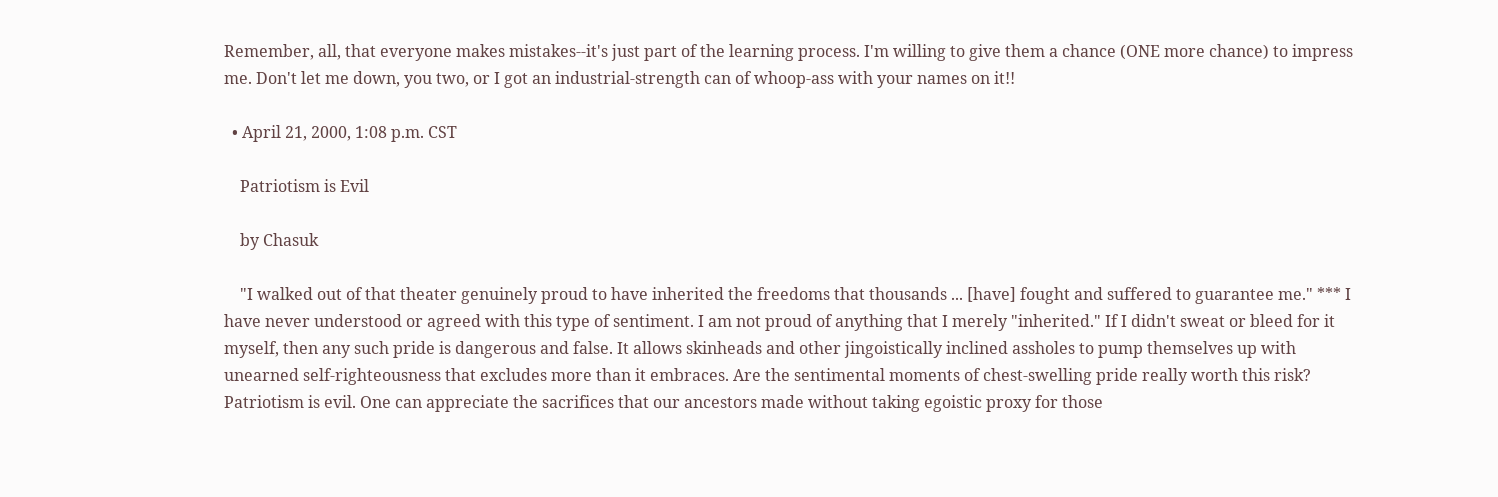Remember, all, that everyone makes mistakes--it's just part of the learning process. I'm willing to give them a chance (ONE more chance) to impress me. Don't let me down, you two, or I got an industrial-strength can of whoop-ass with your names on it!!

  • April 21, 2000, 1:08 p.m. CST

    Patriotism is Evil

    by Chasuk

    "I walked out of that theater genuinely proud to have inherited the freedoms that thousands ... [have] fought and suffered to guarantee me." *** I have never understood or agreed with this type of sentiment. I am not proud of anything that I merely "inherited." If I didn't sweat or bleed for it myself, then any such pride is dangerous and false. It allows skinheads and other jingoistically inclined assholes to pump themselves up with unearned self-righteousness that excludes more than it embraces. Are the sentimental moments of chest-swelling pride really worth this risk? Patriotism is evil. One can appreciate the sacrifices that our ancestors made without taking egoistic proxy for those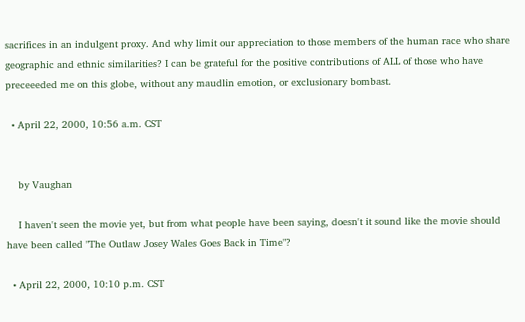sacrifices in an indulgent proxy. And why limit our appreciation to those members of the human race who share geographic and ethnic similarities? I can be grateful for the positive contributions of ALL of those who have preceeeded me on this globe, without any maudlin emotion, or exclusionary bombast.

  • April 22, 2000, 10:56 a.m. CST


    by Vaughan

    I haven't seen the movie yet, but from what people have been saying, doesn't it sound like the movie should have been called "The Outlaw Josey Wales Goes Back in Time"?

  • April 22, 2000, 10:10 p.m. CST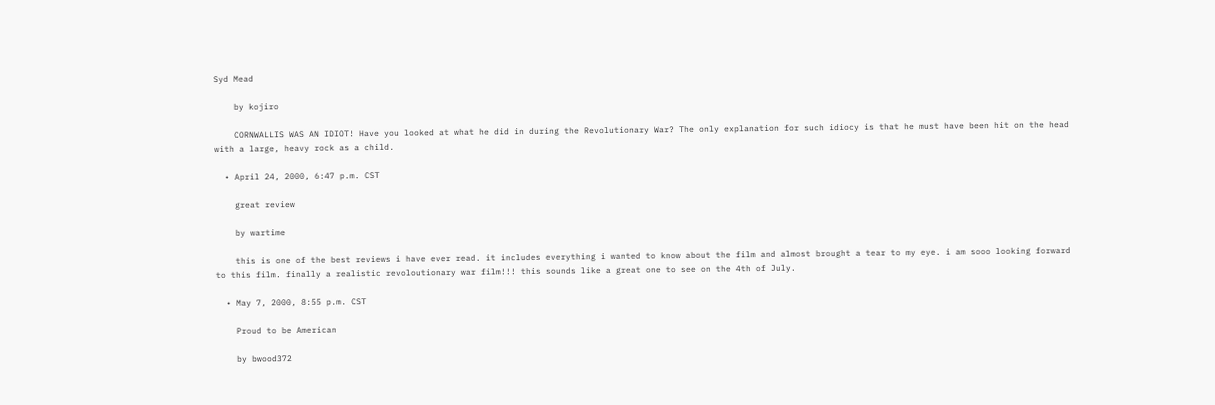Syd Mead

    by kojiro

    CORNWALLIS WAS AN IDIOT! Have you looked at what he did in during the Revolutionary War? The only explanation for such idiocy is that he must have been hit on the head with a large, heavy rock as a child.

  • April 24, 2000, 6:47 p.m. CST

    great review

    by wartime

    this is one of the best reviews i have ever read. it includes everything i wanted to know about the film and almost brought a tear to my eye. i am sooo looking forward to this film. finally a realistic revoloutionary war film!!! this sounds like a great one to see on the 4th of July.

  • May 7, 2000, 8:55 p.m. CST

    Proud to be American

    by bwood372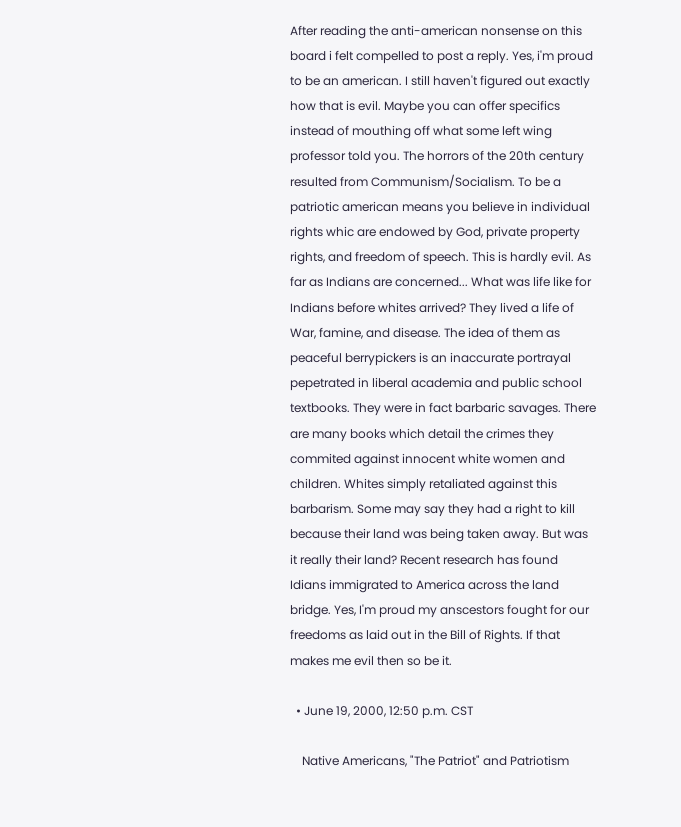After reading the anti-american nonsense on this board i felt compelled to post a reply. Yes, i'm proud to be an american. I still haven't figured out exactly how that is evil. Maybe you can offer specifics instead of mouthing off what some left wing professor told you. The horrors of the 20th century resulted from Communism/Socialism. To be a patriotic american means you believe in individual rights whic are endowed by God, private property rights, and freedom of speech. This is hardly evil. As far as Indians are concerned... What was life like for Indians before whites arrived? They lived a life of War, famine, and disease. The idea of them as peaceful berrypickers is an inaccurate portrayal pepetrated in liberal academia and public school textbooks. They were in fact barbaric savages. There are many books which detail the crimes they commited against innocent white women and children. Whites simply retaliated against this barbarism. Some may say they had a right to kill because their land was being taken away. But was it really their land? Recent research has found Idians immigrated to America across the land bridge. Yes, I'm proud my anscestors fought for our freedoms as laid out in the Bill of Rights. If that makes me evil then so be it.

  • June 19, 2000, 12:50 p.m. CST

    Native Americans, "The Patriot" and Patriotism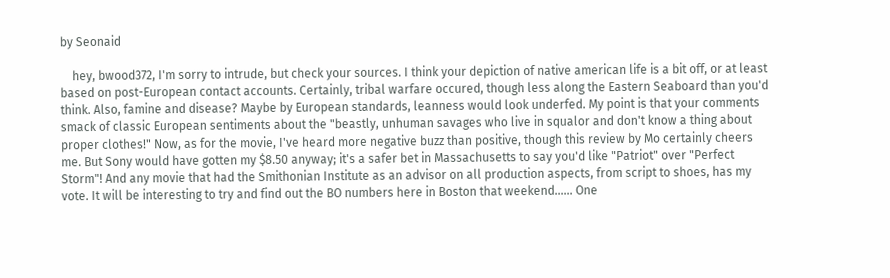by Seonaid

    hey, bwood372, I'm sorry to intrude, but check your sources. I think your depiction of native american life is a bit off, or at least based on post-European contact accounts. Certainly, tribal warfare occured, though less along the Eastern Seaboard than you'd think. Also, famine and disease? Maybe by European standards, leanness would look underfed. My point is that your comments smack of classic European sentiments about the "beastly, unhuman savages who live in squalor and don't know a thing about proper clothes!" Now, as for the movie, I've heard more negative buzz than positive, though this review by Mo certainly cheers me. But Sony would have gotten my $8.50 anyway; it's a safer bet in Massachusetts to say you'd like "Patriot" over "Perfect Storm"! And any movie that had the Smithonian Institute as an advisor on all production aspects, from script to shoes, has my vote. It will be interesting to try and find out the BO numbers here in Boston that weekend...... One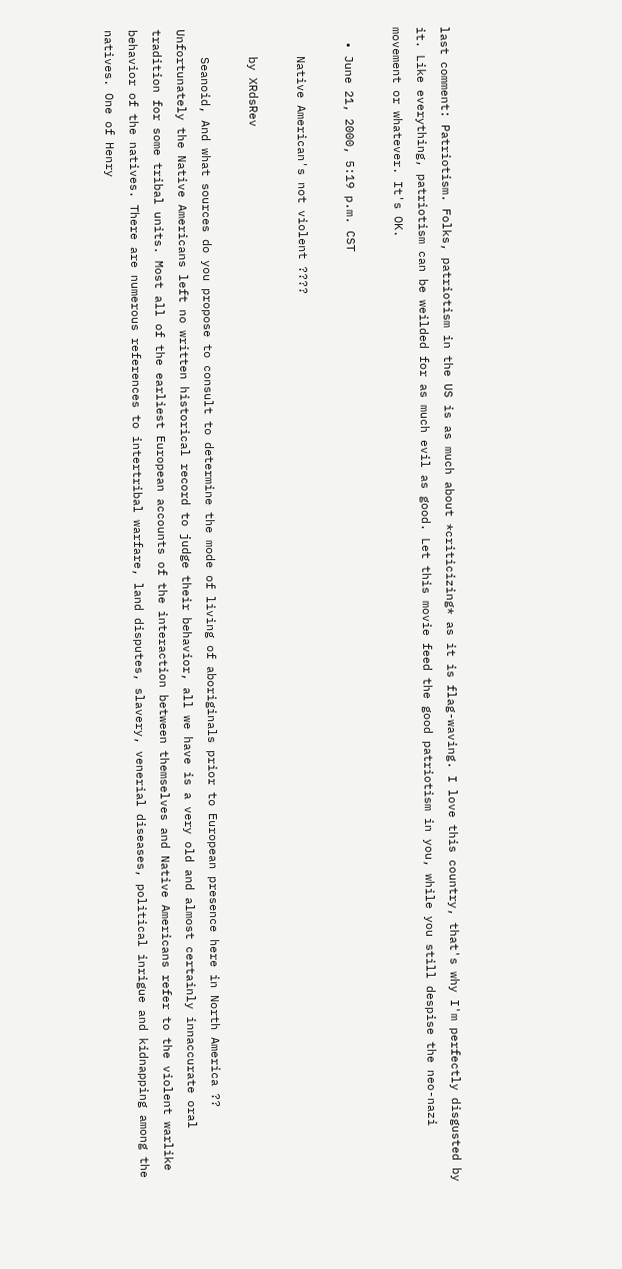last comment: Patriotism. Folks, patriotism in the US is as much about *criticizing* as it is flag-waving. I love this country, that's why I'm perfectly disgusted by it. Like everything, patriotism can be weilded for as much evil as good. Let this movie feed the good patriotism in you, while you still despise the neo-nazi movement or whatever. It's OK.

  • June 21, 2000, 5:19 p.m. CST

    Native American's not violent ????

    by XRdsRev

    Seanoid, And what sources do you propose to consult to determine the mode of living of aboriginals prior to European presence here in North America ?? Unfortunately the Native Americans left no written historical record to judge their behavior, all we have is a very old and almost certainly innaccurate oral tradition for some tribal units. Most all of the earliest European accounts of the interaction between themselves and Native Americans refer to the violent warlike behavior of the natives. There are numerous references to intertribal warfare, land disputes, slavery, venerial diseases, political inrigue and kidnapping among the natives. One of Henry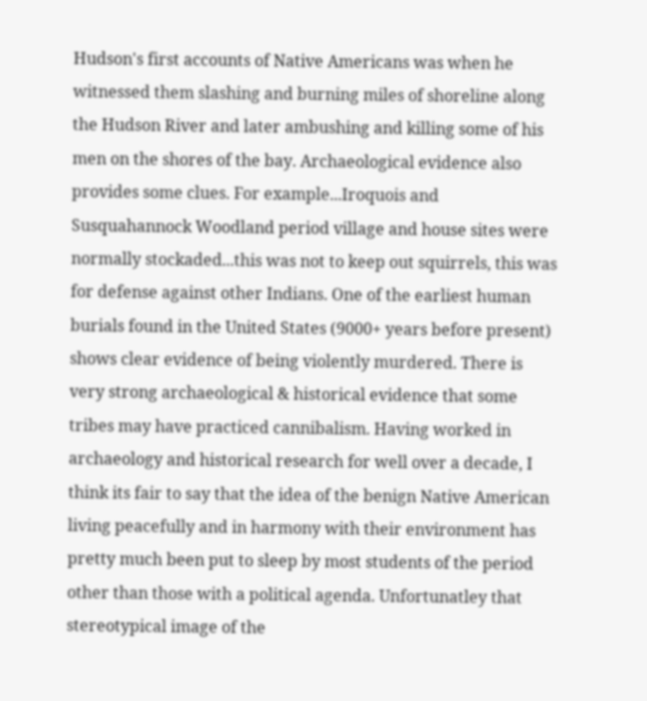Hudson's first accounts of Native Americans was when he witnessed them slashing and burning miles of shoreline along the Hudson River and later ambushing and killing some of his men on the shores of the bay. Archaeological evidence also provides some clues. For example...Iroquois and Susquahannock Woodland period village and house sites were normally stockaded...this was not to keep out squirrels, this was for defense against other Indians. One of the earliest human burials found in the United States (9000+ years before present) shows clear evidence of being violently murdered. There is very strong archaeological & historical evidence that some tribes may have practiced cannibalism. Having worked in archaeology and historical research for well over a decade, I think its fair to say that the idea of the benign Native American living peacefully and in harmony with their environment has pretty much been put to sleep by most students of the period other than those with a political agenda. Unfortunatley that stereotypical image of the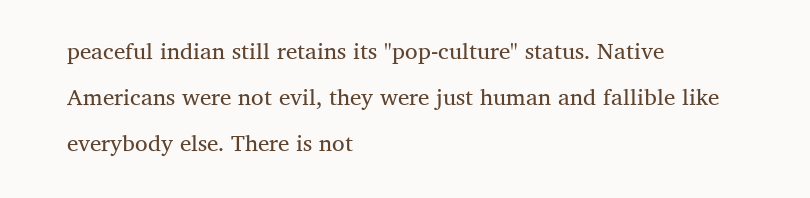peaceful indian still retains its "pop-culture" status. Native Americans were not evil, they were just human and fallible like everybody else. There is not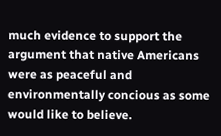much evidence to support the argument that native Americans were as peaceful and environmentally concious as some would like to believe.